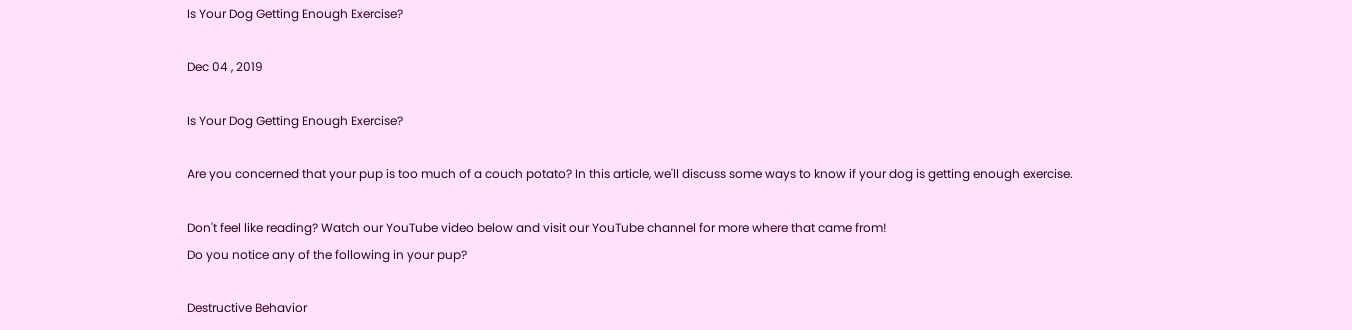Is Your Dog Getting Enough Exercise?

Dec 04 , 2019

Is Your Dog Getting Enough Exercise?

Are you concerned that your pup is too much of a couch potato? In this article, we'll discuss some ways to know if your dog is getting enough exercise.

Don't feel like reading? Watch our YouTube video below and visit our YouTube channel for more where that came from!
Do you notice any of the following in your pup?

Destructive Behavior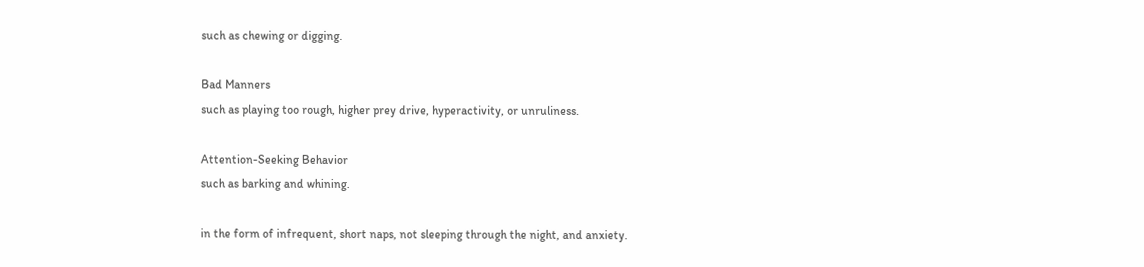such as chewing or digging.

Bad Manners
such as playing too rough, higher prey drive, hyperactivity, or unruliness.

Attention-Seeking Behavior
such as barking and whining.

in the form of infrequent, short naps, not sleeping through the night, and anxiety.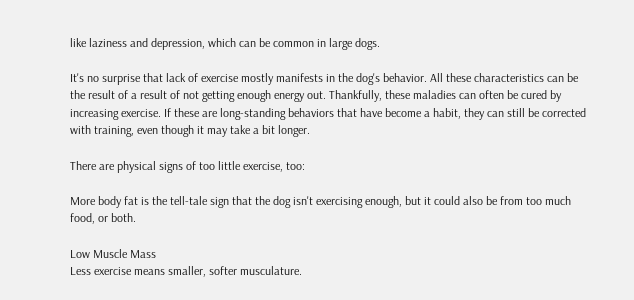like laziness and depression, which can be common in large dogs.

It's no surprise that lack of exercise mostly manifests in the dog's behavior. All these characteristics can be the result of a result of not getting enough energy out. Thankfully, these maladies can often be cured by increasing exercise. If these are long-standing behaviors that have become a habit, they can still be corrected with training, even though it may take a bit longer.

There are physical signs of too little exercise, too:

More body fat is the tell-tale sign that the dog isn't exercising enough, but it could also be from too much food, or both.

Low Muscle Mass
Less exercise means smaller, softer musculature.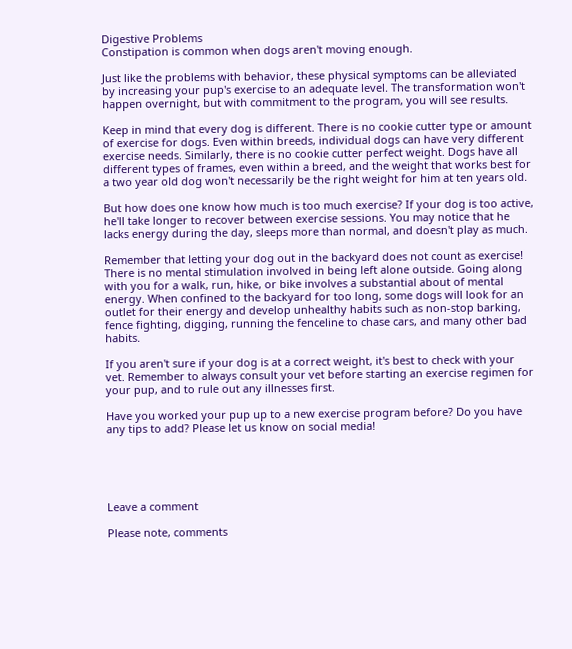Digestive Problems
Constipation is common when dogs aren't moving enough.

Just like the problems with behavior, these physical symptoms can be alleviated by increasing your pup's exercise to an adequate level. The transformation won't happen overnight, but with commitment to the program, you will see results.

Keep in mind that every dog is different. There is no cookie cutter type or amount of exercise for dogs. Even within breeds, individual dogs can have very different exercise needs. Similarly, there is no cookie cutter perfect weight. Dogs have all different types of frames, even within a breed, and the weight that works best for a two year old dog won't necessarily be the right weight for him at ten years old.

But how does one know how much is too much exercise? If your dog is too active, he'll take longer to recover between exercise sessions. You may notice that he lacks energy during the day, sleeps more than normal, and doesn't play as much.

Remember that letting your dog out in the backyard does not count as exercise! There is no mental stimulation involved in being left alone outside. Going along with you for a walk, run, hike, or bike involves a substantial about of mental energy. When confined to the backyard for too long, some dogs will look for an outlet for their energy and develop unhealthy habits such as non-stop barking, fence fighting, digging, running the fenceline to chase cars, and many other bad habits.

If you aren't sure if your dog is at a correct weight, it's best to check with your vet. Remember to always consult your vet before starting an exercise regimen for your pup, and to rule out any illnesses first.

Have you worked your pup up to a new exercise program before? Do you have any tips to add? Please let us know on social media!





Leave a comment

Please note, comments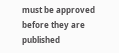must be approved before they are published